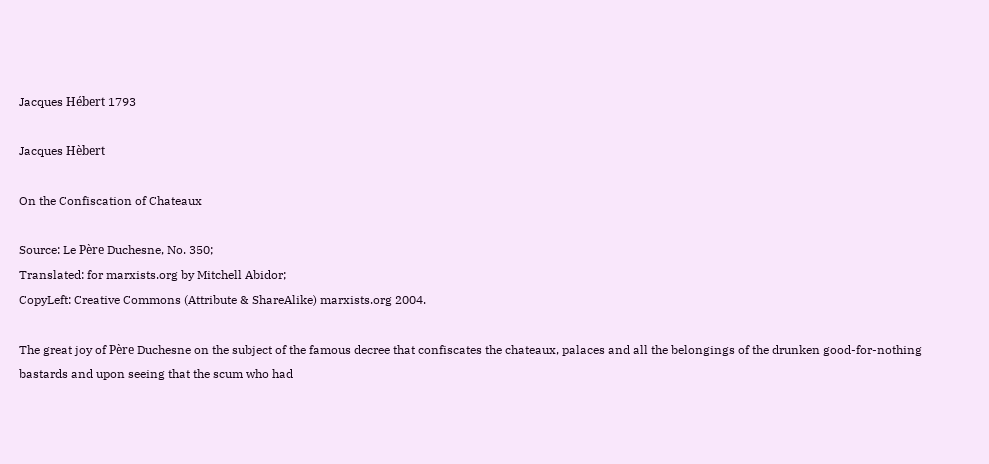Jacques Hébert 1793

Jacques Hèbert

On the Confiscation of Chateaux

Source: Le Père Duchesne, No. 350;
Translated: for marxists.org by Mitchell Abidor;
CopyLeft: Creative Commons (Attribute & ShareAlike) marxists.org 2004.

The great joy of Père Duchesne on the subject of the famous decree that confiscates the chateaux, palaces and all the belongings of the drunken good-for-nothing bastards and upon seeing that the scum who had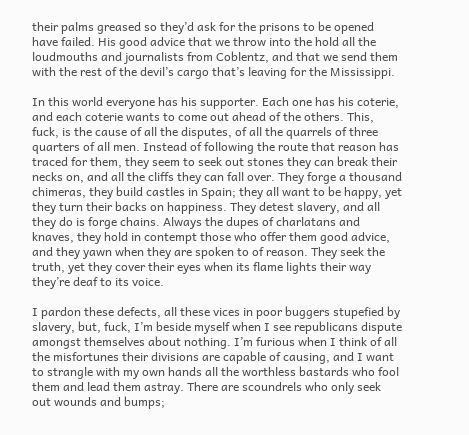their palms greased so they’d ask for the prisons to be opened have failed. His good advice that we throw into the hold all the loudmouths and journalists from Coblentz, and that we send them with the rest of the devil’s cargo that’s leaving for the Mississippi.

In this world everyone has his supporter. Each one has his coterie, and each coterie wants to come out ahead of the others. This, fuck, is the cause of all the disputes, of all the quarrels of three quarters of all men. Instead of following the route that reason has traced for them, they seem to seek out stones they can break their necks on, and all the cliffs they can fall over. They forge a thousand chimeras, they build castles in Spain; they all want to be happy, yet they turn their backs on happiness. They detest slavery, and all they do is forge chains. Always the dupes of charlatans and knaves, they hold in contempt those who offer them good advice, and they yawn when they are spoken to of reason. They seek the truth, yet they cover their eyes when its flame lights their way they’re deaf to its voice.

I pardon these defects, all these vices in poor buggers stupefied by slavery, but, fuck, I’m beside myself when I see republicans dispute amongst themselves about nothing. I’m furious when I think of all the misfortunes their divisions are capable of causing, and I want to strangle with my own hands all the worthless bastards who fool them and lead them astray. There are scoundrels who only seek out wounds and bumps;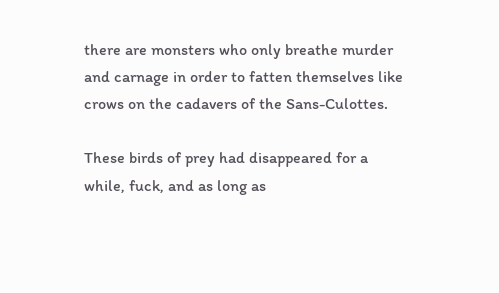there are monsters who only breathe murder and carnage in order to fatten themselves like crows on the cadavers of the Sans-Culottes.

These birds of prey had disappeared for a while, fuck, and as long as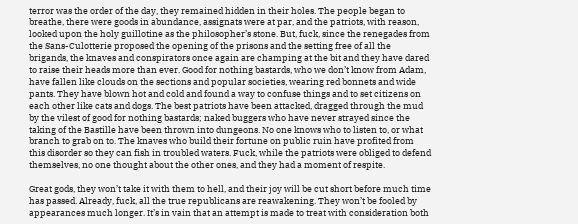terror was the order of the day, they remained hidden in their holes. The people began to breathe, there were goods in abundance, assignats were at par, and the patriots, with reason, looked upon the holy guillotine as the philosopher’s stone. But, fuck, since the renegades from the Sans-Culotterie proposed the opening of the prisons and the setting free of all the brigands, the knaves and conspirators once again are champing at the bit and they have dared to raise their heads more than ever. Good for nothing bastards, who we don’t know from Adam, have fallen like clouds on the sections and popular societies, wearing red bonnets and wide pants. They have blown hot and cold and found a way to confuse things and to set citizens on each other like cats and dogs. The best patriots have been attacked, dragged through the mud by the vilest of good for nothing bastards; naked buggers who have never strayed since the taking of the Bastille have been thrown into dungeons. No one knows who to listen to, or what branch to grab on to. The knaves who build their fortune on public ruin have profited from this disorder so they can fish in troubled waters. Fuck, while the patriots were obliged to defend themselves, no one thought about the other ones, and they had a moment of respite.

Great gods, they won’t take it with them to hell, and their joy will be cut short before much time has passed. Already, fuck, all the true republicans are reawakening. They won’t be fooled by appearances much longer. It’s in vain that an attempt is made to treat with consideration both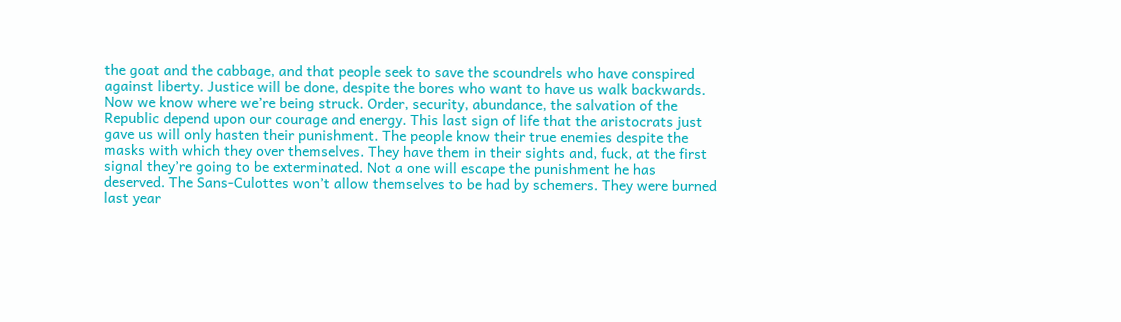the goat and the cabbage, and that people seek to save the scoundrels who have conspired against liberty. Justice will be done, despite the bores who want to have us walk backwards. Now we know where we’re being struck. Order, security, abundance, the salvation of the Republic depend upon our courage and energy. This last sign of life that the aristocrats just gave us will only hasten their punishment. The people know their true enemies despite the masks with which they over themselves. They have them in their sights and, fuck, at the first signal they’re going to be exterminated. Not a one will escape the punishment he has deserved. The Sans-Culottes won’t allow themselves to be had by schemers. They were burned last year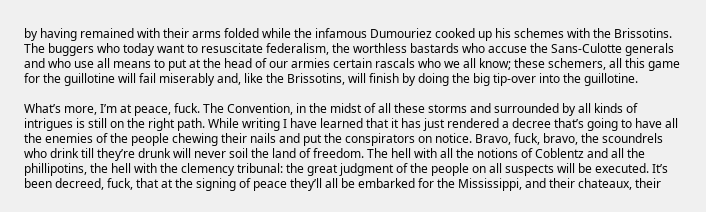by having remained with their arms folded while the infamous Dumouriez cooked up his schemes with the Brissotins. The buggers who today want to resuscitate federalism, the worthless bastards who accuse the Sans-Culotte generals and who use all means to put at the head of our armies certain rascals who we all know; these schemers, all this game for the guillotine will fail miserably and, like the Brissotins, will finish by doing the big tip-over into the guillotine.

What’s more, I’m at peace, fuck. The Convention, in the midst of all these storms and surrounded by all kinds of intrigues is still on the right path. While writing I have learned that it has just rendered a decree that’s going to have all the enemies of the people chewing their nails and put the conspirators on notice. Bravo, fuck, bravo, the scoundrels who drink till they’re drunk will never soil the land of freedom. The hell with all the notions of Coblentz and all the phillipotins, the hell with the clemency tribunal: the great judgment of the people on all suspects will be executed. It’s been decreed, fuck, that at the signing of peace they’ll all be embarked for the Mississippi, and their chateaux, their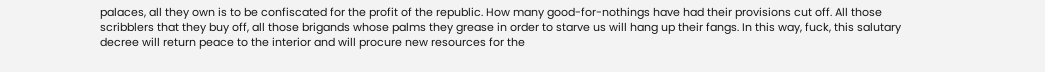palaces, all they own is to be confiscated for the profit of the republic. How many good-for-nothings have had their provisions cut off. All those scribblers that they buy off, all those brigands whose palms they grease in order to starve us will hang up their fangs. In this way, fuck, this salutary decree will return peace to the interior and will procure new resources for the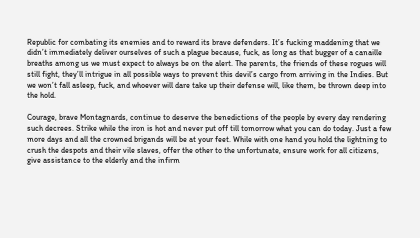Republic for combating its enemies and to reward its brave defenders. It’s fucking maddening that we didn’t immediately deliver ourselves of such a plague because, fuck, as long as that bugger of a canaille breaths among us we must expect to always be on the alert. The parents, the friends of these rogues will still fight, they’ll intrigue in all possible ways to prevent this devil’s cargo from arriving in the Indies. But we won’t fall asleep, fuck, and whoever will dare take up their defense will, like them, be thrown deep into the hold.

Courage, brave Montagnards, continue to deserve the benedictions of the people by every day rendering such decrees. Strike while the iron is hot and never put off till tomorrow what you can do today. Just a few more days and all the crowned brigands will be at your feet. While with one hand you hold the lightning to crush the despots and their vile slaves, offer the other to the unfortunate, ensure work for all citizens, give assistance to the elderly and the infirm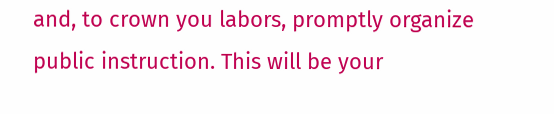and, to crown you labors, promptly organize public instruction. This will be your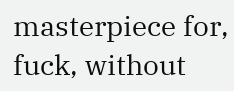masterpiece for, fuck, without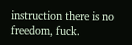instruction there is no freedom, fuck.